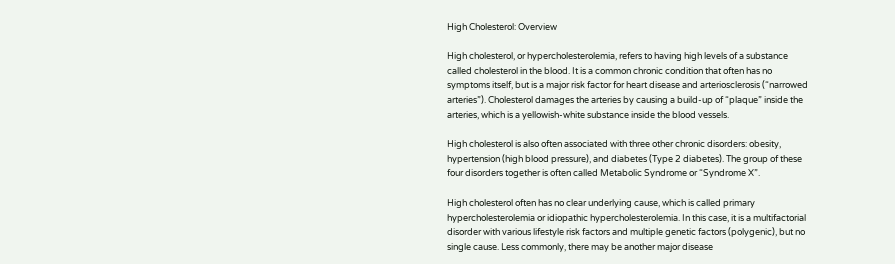High Cholesterol: Overview

High cholesterol, or hypercholesterolemia, refers to having high levels of a substance called cholesterol in the blood. It is a common chronic condition that often has no symptoms itself, but is a major risk factor for heart disease and arteriosclerosis (“narrowed arteries”). Cholesterol damages the arteries by causing a build-up of “plaque” inside the arteries, which is a yellowish-white substance inside the blood vessels.

High cholesterol is also often associated with three other chronic disorders: obesity, hypertension (high blood pressure), and diabetes (Type 2 diabetes). The group of these four disorders together is often called Metabolic Syndrome or “Syndrome X”.

High cholesterol often has no clear underlying cause, which is called primary hypercholesterolemia or idiopathic hypercholesterolemia. In this case, it is a multifactorial disorder with various lifestyle risk factors and multiple genetic factors (polygenic), but no single cause. Less commonly, there may be another major disease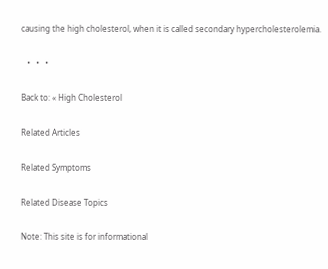causing the high cholesterol, when it is called secondary hypercholesterolemia.

   •   •   •

Back to: « High Cholesterol

Related Articles

Related Symptoms

Related Disease Topics

Note: This site is for informational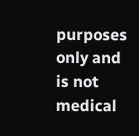purposes only and is not medical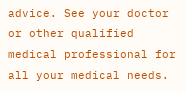advice. See your doctor or other qualified medical professional for all your medical needs.